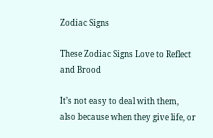Zodiac Signs

These Zodiac Signs Love to Reflect and Brood

It’s not easy to deal with them, also because when they give life, or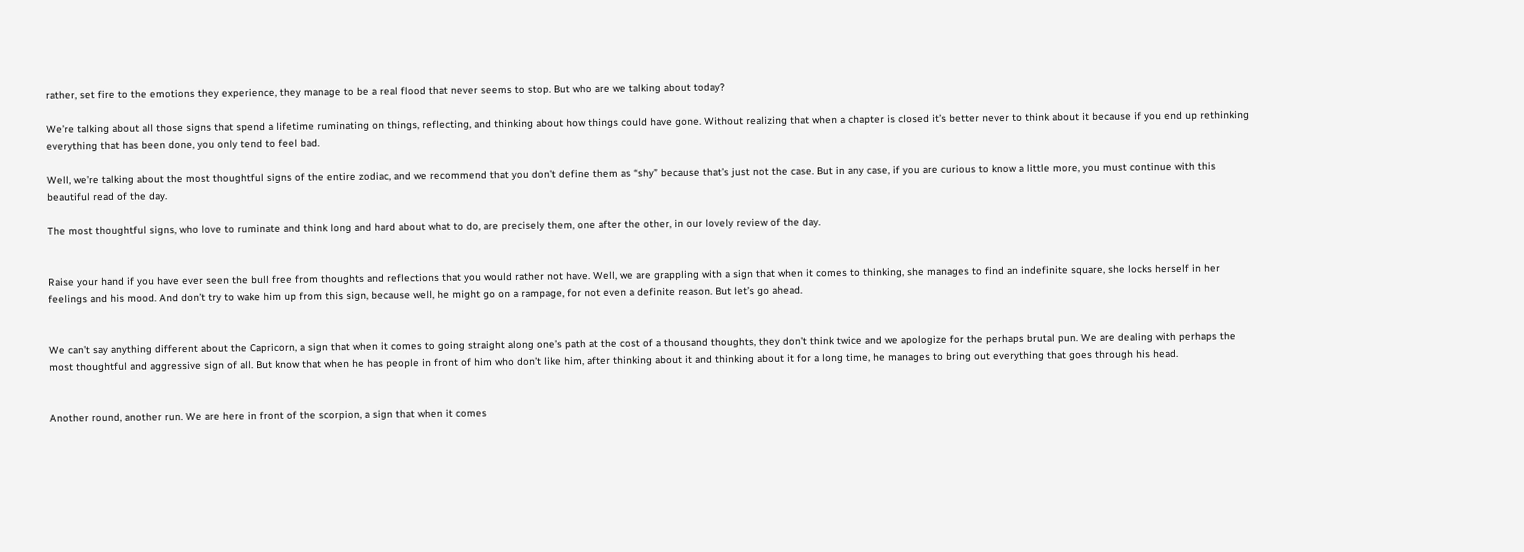rather, set fire to the emotions they experience, they manage to be a real flood that never seems to stop. But who are we talking about today?

We’re talking about all those signs that spend a lifetime ruminating on things, reflecting, and thinking about how things could have gone. Without realizing that when a chapter is closed it’s better never to think about it because if you end up rethinking everything that has been done, you only tend to feel bad.

Well, we’re talking about the most thoughtful signs of the entire zodiac, and we recommend that you don’t define them as “shy” because that’s just not the case. But in any case, if you are curious to know a little more, you must continue with this beautiful read of the day.

The most thoughtful signs, who love to ruminate and think long and hard about what to do, are precisely them, one after the other, in our lovely review of the day.


Raise your hand if you have ever seen the bull free from thoughts and reflections that you would rather not have. Well, we are grappling with a sign that when it comes to thinking, she manages to find an indefinite square, she locks herself in her feelings and his mood. And don’t try to wake him up from this sign, because well, he might go on a rampage, for not even a definite reason. But let’s go ahead.


We can’t say anything different about the Capricorn, a sign that when it comes to going straight along one’s path at the cost of a thousand thoughts, they don’t think twice and we apologize for the perhaps brutal pun. We are dealing with perhaps the most thoughtful and aggressive sign of all. But know that when he has people in front of him who don’t like him, after thinking about it and thinking about it for a long time, he manages to bring out everything that goes through his head.


Another round, another run. We are here in front of the scorpion, a sign that when it comes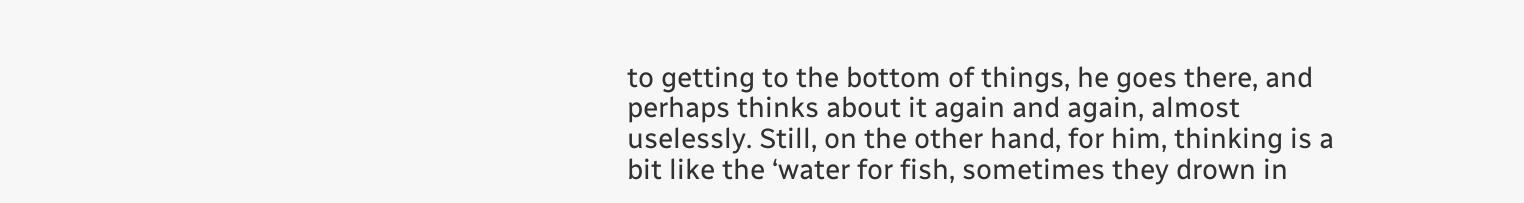to getting to the bottom of things, he goes there, and perhaps thinks about it again and again, almost uselessly. Still, on the other hand, for him, thinking is a bit like the ‘water for fish, sometimes they drown in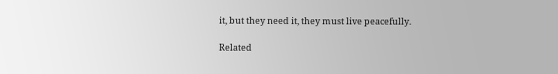it, but they need it, they must live peacefully.

Related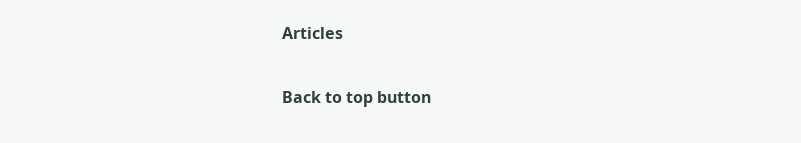Articles

Back to top button